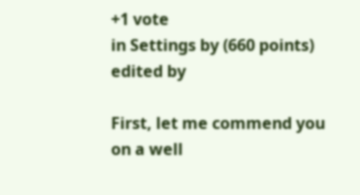+1 vote
in Settings by (660 points)
edited by

First, let me commend you on a well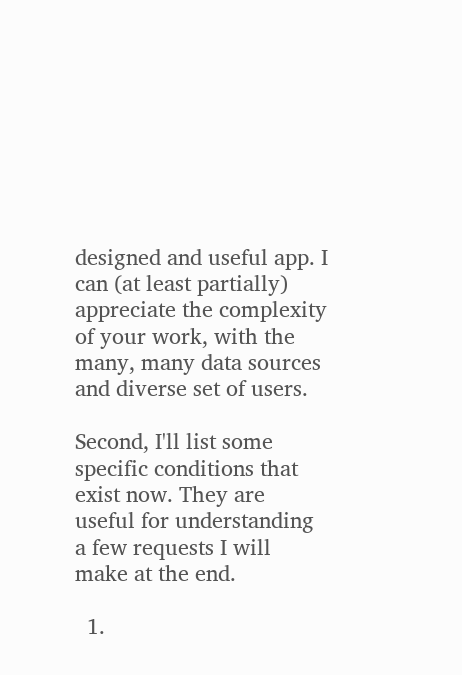designed and useful app. I can (at least partially) appreciate the complexity of your work, with the many, many data sources and diverse set of users.

Second, I'll list some specific conditions that exist now. They are useful for understanding a few requests I will make at the end.

  1.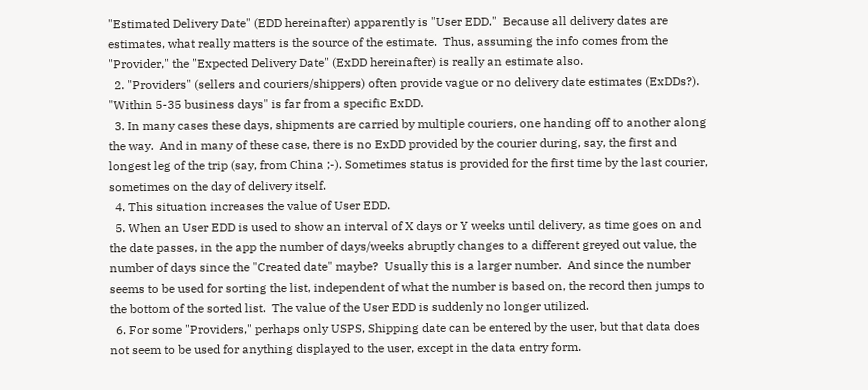"Estimated Delivery Date" (EDD hereinafter) apparently is "User EDD."  Because all delivery dates are estimates, what really matters is the source of the estimate.  Thus, assuming the info comes from the "Provider," the "Expected Delivery Date" (ExDD hereinafter) is really an estimate also.
  2. "Providers" (sellers and couriers/shippers) often provide vague or no delivery date estimates (ExDDs?).  "Within 5-35 business days" is far from a specific ExDD.
  3. In many cases these days, shipments are carried by multiple couriers, one handing off to another along the way.  And in many of these case, there is no ExDD provided by the courier during, say, the first and longest leg of the trip (say, from China ;-). Sometimes status is provided for the first time by the last courier, sometimes on the day of delivery itself.
  4. This situation increases the value of User EDD.
  5. When an User EDD is used to show an interval of X days or Y weeks until delivery, as time goes on and the date passes, in the app the number of days/weeks abruptly changes to a different greyed out value, the number of days since the "Created date" maybe?  Usually this is a larger number.  And since the number seems to be used for sorting the list, independent of what the number is based on, the record then jumps to the bottom of the sorted list.  The value of the User EDD is suddenly no longer utilized.
  6. For some "Providers," perhaps only USPS, Shipping date can be entered by the user, but that data does not seem to be used for anything displayed to the user, except in the data entry form.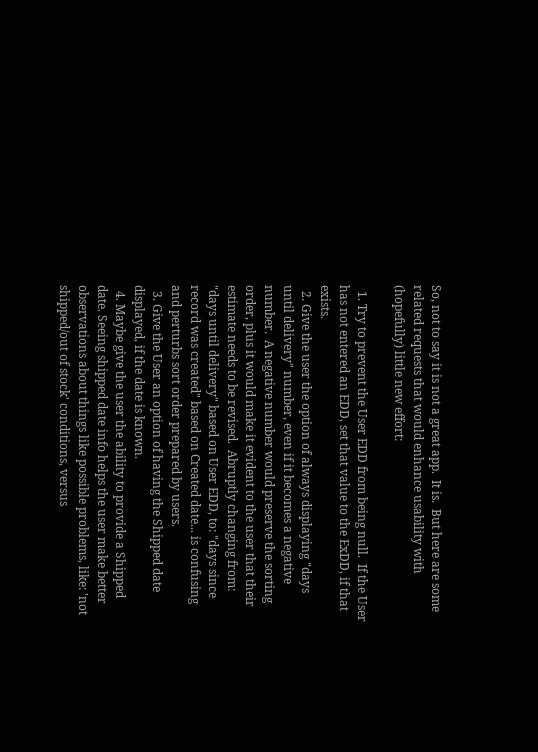So, not to say it is not a great app.  It is.  But here are some related requests that would enhance usability with (hopefully) little new effort:

  1. Try to prevent the User EDD from being null.  If the User has not entered an EDD, set that value to the ExDD, if that exists.
  2. Give the user the option of always displaying "days until delivery" number, even if it becomes a negative number.  A negative number would preserve the sorting order, plus it would make it evident to the user that their estimate needs to be revised.  Abruptly changing from: "days until delivery" based on User EDD, to: "days since record was created" based on Created date... is confusing and perturbs sort order prepared by users.
  3. Give the User an option of having the Shipped date displayed, if the date is known.
  4. Maybe give the user the ability to provide a Shipped date. Seeing shipped date info helps the user make better observations about things like possible problems, like: 'not shipped/out of stock' conditions, versus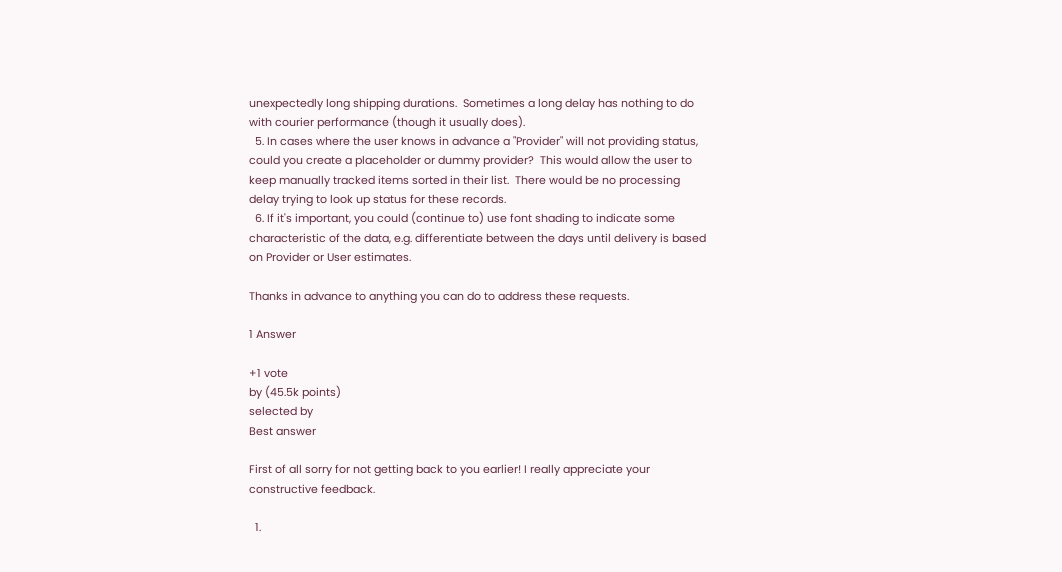unexpectedly long shipping durations.  Sometimes a long delay has nothing to do with courier performance (though it usually does).
  5. In cases where the user knows in advance a "Provider" will not providing status, could you create a placeholder or dummy provider?  This would allow the user to keep manually tracked items sorted in their list.  There would be no processing delay trying to look up status for these records.
  6. If it's important, you could (continue to) use font shading to indicate some characteristic of the data, e.g. differentiate between the days until delivery is based on Provider or User estimates.

Thanks in advance to anything you can do to address these requests.

1 Answer

+1 vote
by (45.5k points)
selected by
Best answer

First of all sorry for not getting back to you earlier! I really appreciate your constructive feedback.

  1.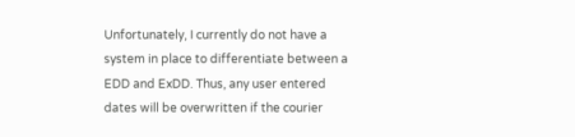Unfortunately, I currently do not have a system in place to differentiate between a EDD and ExDD. Thus, any user entered dates will be overwritten if the courier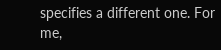specifies a different one. For me,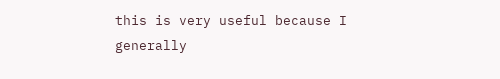this is very useful because I generally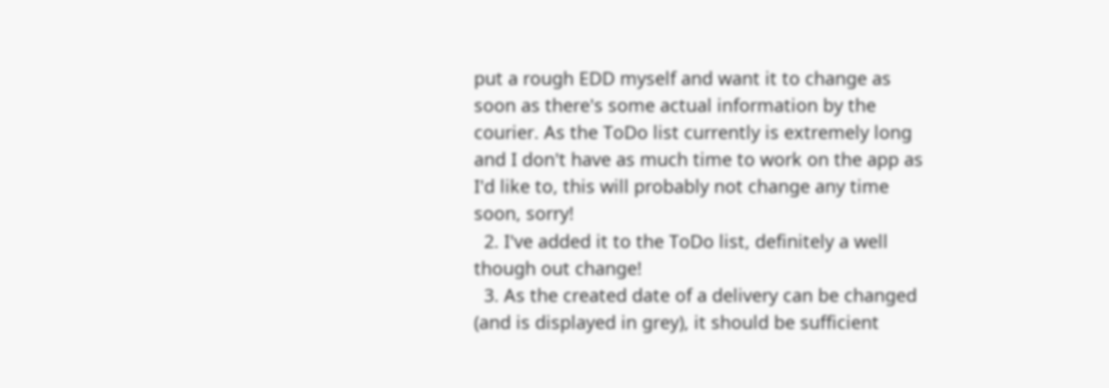put a rough EDD myself and want it to change as soon as there's some actual information by the courier. As the ToDo list currently is extremely long and I don't have as much time to work on the app as I'd like to, this will probably not change any time soon, sorry!
  2. I've added it to the ToDo list, definitely a well though out change!
  3. As the created date of a delivery can be changed (and is displayed in grey), it should be sufficient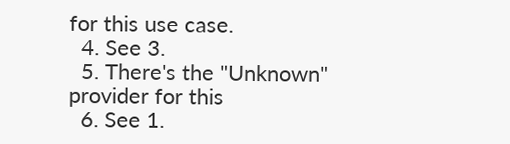for this use case.
  4. See 3.
  5. There's the "Unknown" provider for this
  6. See 1.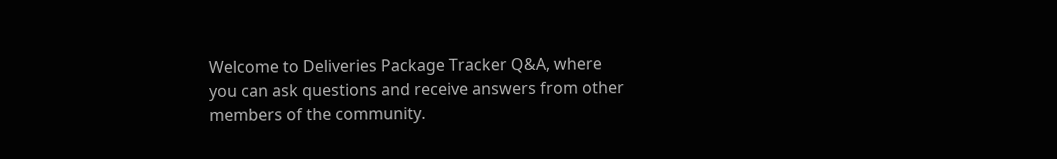Welcome to Deliveries Package Tracker Q&A, where you can ask questions and receive answers from other members of the community.